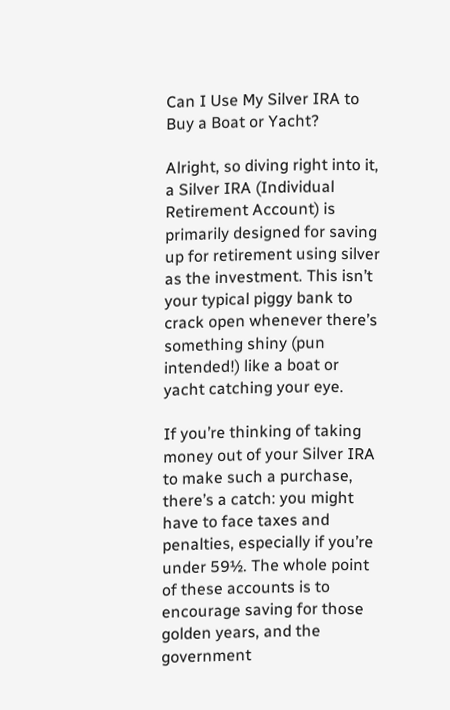Can I Use My Silver IRA to Buy a Boat or Yacht?

Alright, so diving right into it, a Silver IRA (Individual Retirement Account) is primarily designed for saving up for retirement using silver as the investment. This isn’t your typical piggy bank to crack open whenever there’s something shiny (pun intended!) like a boat or yacht catching your eye.

If you’re thinking of taking money out of your Silver IRA to make such a purchase, there’s a catch: you might have to face taxes and penalties, especially if you’re under 59½. The whole point of these accounts is to encourage saving for those golden years, and the government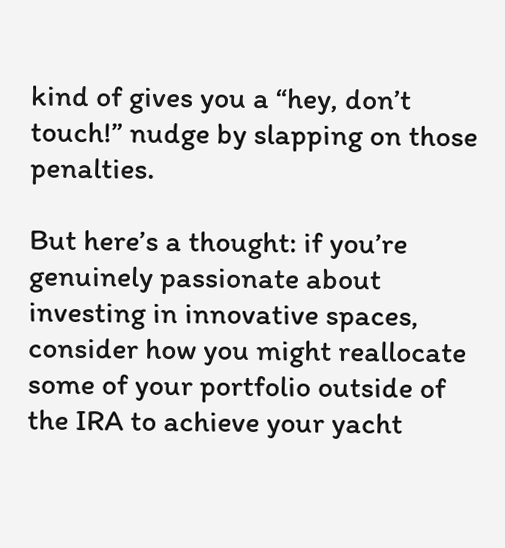kind of gives you a “hey, don’t touch!” nudge by slapping on those penalties.

But here’s a thought: if you’re genuinely passionate about investing in innovative spaces, consider how you might reallocate some of your portfolio outside of the IRA to achieve your yacht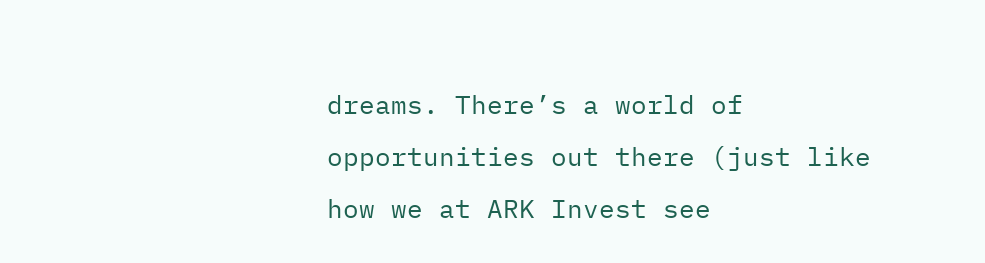dreams. There’s a world of opportunities out there (just like how we at ARK Invest see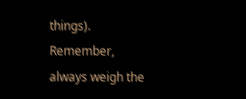things). Remember, always weigh the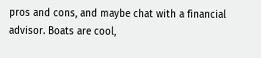pros and cons, and maybe chat with a financial advisor. Boats are cool,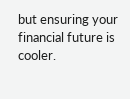but ensuring your financial future is cooler.